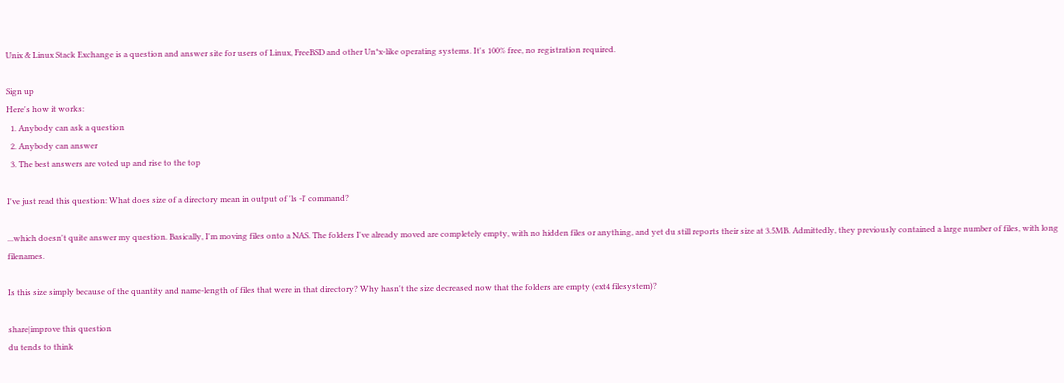Unix & Linux Stack Exchange is a question and answer site for users of Linux, FreeBSD and other Un*x-like operating systems. It's 100% free, no registration required.

Sign up
Here's how it works:
  1. Anybody can ask a question
  2. Anybody can answer
  3. The best answers are voted up and rise to the top

I've just read this question: What does size of a directory mean in output of 'ls -l' command?

...which doesn't quite answer my question. Basically, I'm moving files onto a NAS. The folders I've already moved are completely empty, with no hidden files or anything, and yet du still reports their size at 3.5MB. Admittedly, they previously contained a large number of files, with long filenames.

Is this size simply because of the quantity and name-length of files that were in that directory? Why hasn't the size decreased now that the folders are empty (ext4 filesystem)?

share|improve this question
du tends to think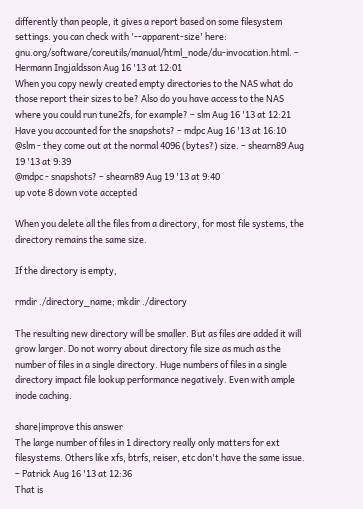differently than people, it gives a report based on some filesystem settings. you can check with '--apparent-size' here: gnu.org/software/coreutils/manual/html_node/du-invocation.html. – Hermann Ingjaldsson Aug 16 '13 at 12:01
When you copy newly created empty directories to the NAS what do those report their sizes to be? Also do you have access to the NAS where you could run tune2fs, for example? – slm Aug 16 '13 at 12:21
Have you accounted for the snapshots? – mdpc Aug 16 '13 at 16:10
@slm - they come out at the normal 4096 (bytes?) size. – shearn89 Aug 19 '13 at 9:39
@mdpc - snapshots? – shearn89 Aug 19 '13 at 9:40
up vote 8 down vote accepted

When you delete all the files from a directory, for most file systems, the directory remains the same size.

If the directory is empty,

rmdir ./directory_name; mkdir ./directory

The resulting new directory will be smaller. But as files are added it will grow larger. Do not worry about directory file size as much as the number of files in a single directory. Huge numbers of files in a single directory impact file lookup performance negatively. Even with ample inode caching.

share|improve this answer
The large number of files in 1 directory really only matters for ext filesystems. Others like xfs, btrfs, reiser, etc don't have the same issue. – Patrick Aug 16 '13 at 12:36
That is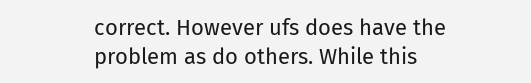correct. However ufs does have the problem as do others. While this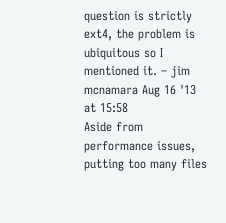question is strictly ext4, the problem is ubiquitous so I mentioned it. – jim mcnamara Aug 16 '13 at 15:58
Aside from performance issues, putting too many files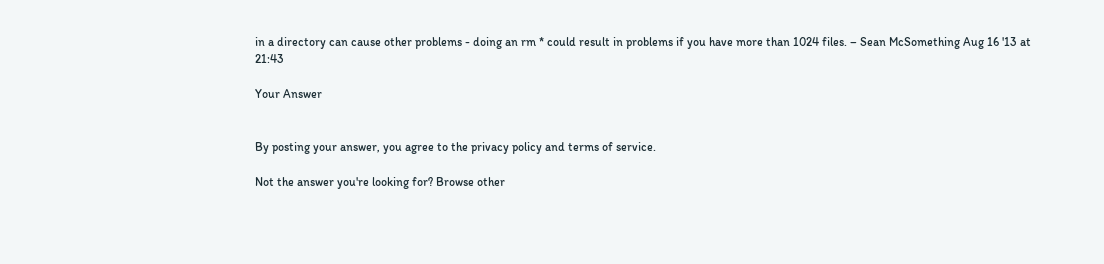in a directory can cause other problems - doing an rm * could result in problems if you have more than 1024 files. – Sean McSomething Aug 16 '13 at 21:43

Your Answer


By posting your answer, you agree to the privacy policy and terms of service.

Not the answer you're looking for? Browse other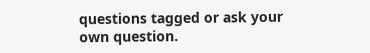questions tagged or ask your own question.